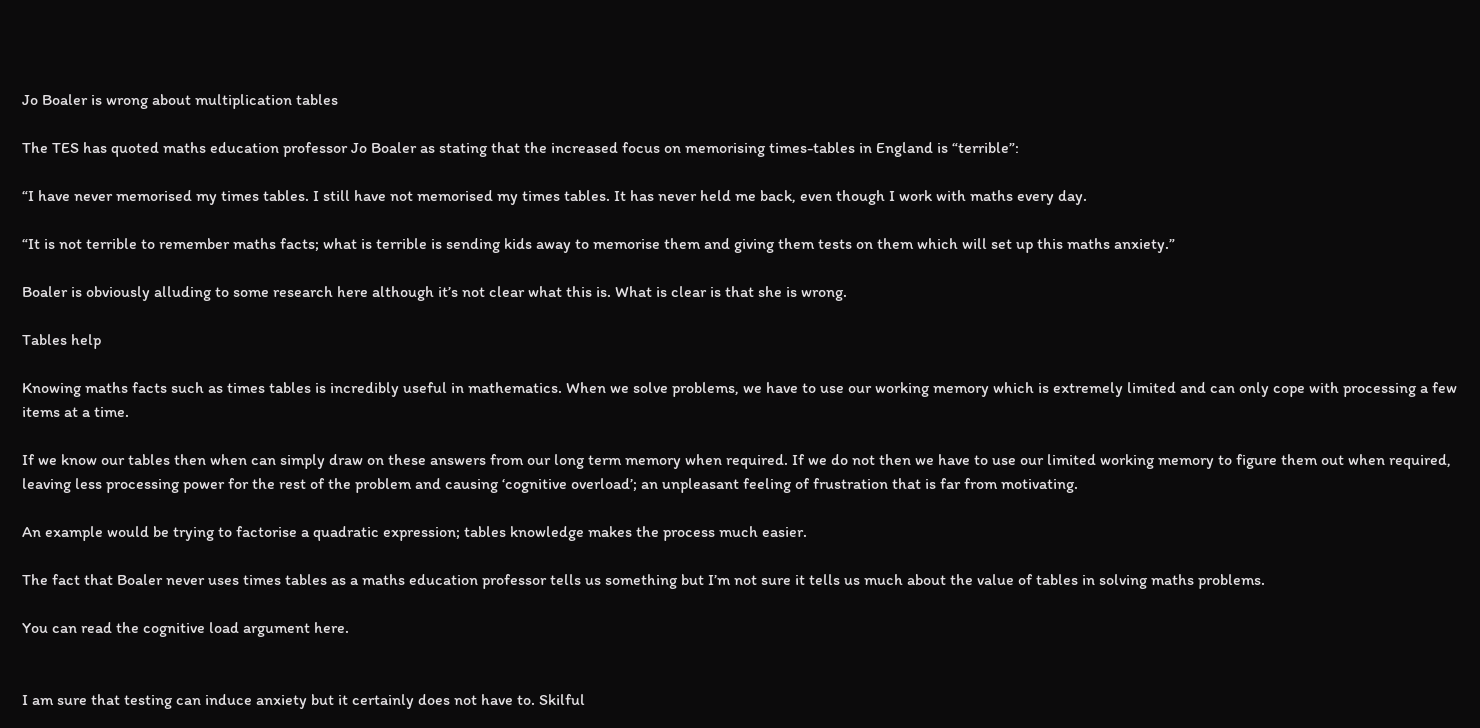Jo Boaler is wrong about multiplication tables

The TES has quoted maths education professor Jo Boaler as stating that the increased focus on memorising times-tables in England is “terrible”:

“I have never memorised my times tables. I still have not memorised my times tables. It has never held me back, even though I work with maths every day.

“It is not terrible to remember maths facts; what is terrible is sending kids away to memorise them and giving them tests on them which will set up this maths anxiety.”

Boaler is obviously alluding to some research here although it’s not clear what this is. What is clear is that she is wrong.

Tables help

Knowing maths facts such as times tables is incredibly useful in mathematics. When we solve problems, we have to use our working memory which is extremely limited and can only cope with processing a few items at a time.

If we know our tables then when can simply draw on these answers from our long term memory when required. If we do not then we have to use our limited working memory to figure them out when required, leaving less processing power for the rest of the problem and causing ‘cognitive overload’; an unpleasant feeling of frustration that is far from motivating.

An example would be trying to factorise a quadratic expression; tables knowledge makes the process much easier.

The fact that Boaler never uses times tables as a maths education professor tells us something but I’m not sure it tells us much about the value of tables in solving maths problems.

You can read the cognitive load argument here.


I am sure that testing can induce anxiety but it certainly does not have to. Skilful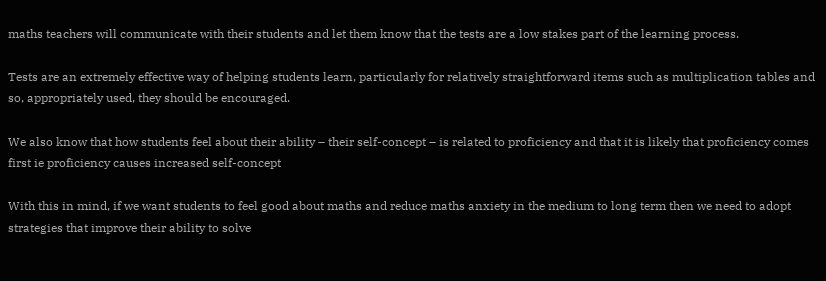maths teachers will communicate with their students and let them know that the tests are a low stakes part of the learning process.

Tests are an extremely effective way of helping students learn, particularly for relatively straightforward items such as multiplication tables and so, appropriately used, they should be encouraged.

We also know that how students feel about their ability – their self-concept – is related to proficiency and that it is likely that proficiency comes first ie proficiency causes increased self-concept

With this in mind, if we want students to feel good about maths and reduce maths anxiety in the medium to long term then we need to adopt strategies that improve their ability to solve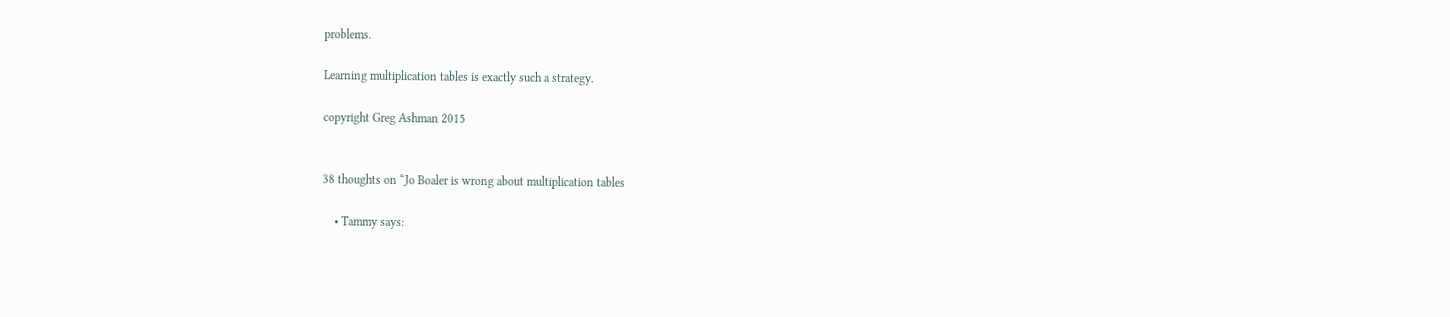problems.

Learning multiplication tables is exactly such a strategy.

copyright Greg Ashman 2015


38 thoughts on “Jo Boaler is wrong about multiplication tables

    • Tammy says: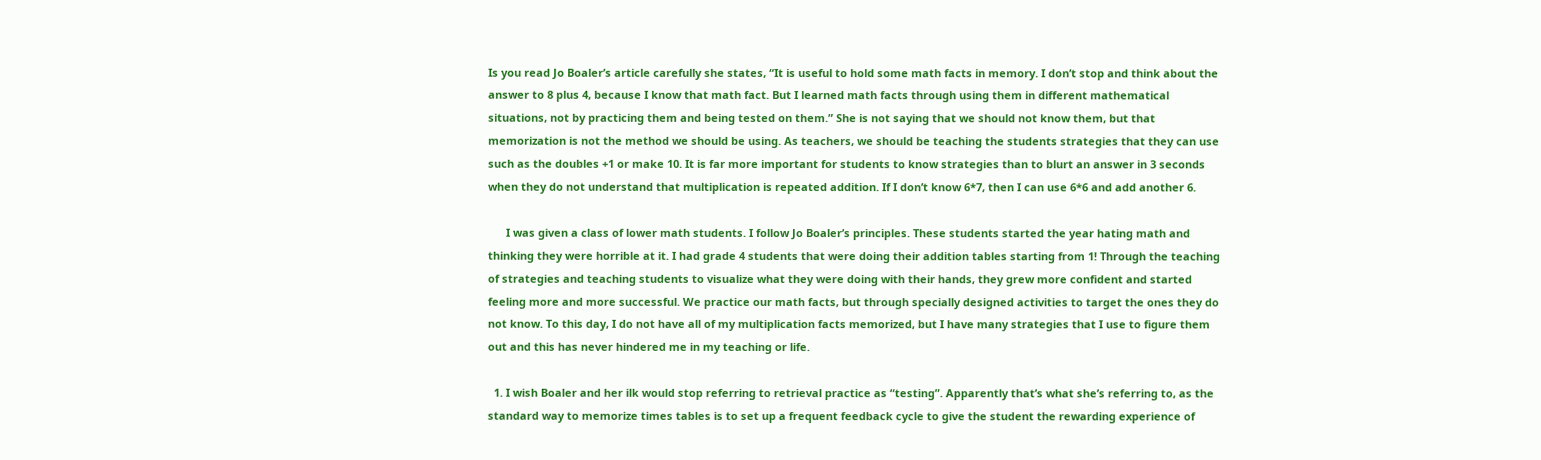Is you read Jo Boaler’s article carefully she states, “It is useful to hold some math facts in memory. I don’t stop and think about the answer to 8 plus 4, because I know that math fact. But I learned math facts through using them in different mathematical situations, not by practicing them and being tested on them.” She is not saying that we should not know them, but that memorization is not the method we should be using. As teachers, we should be teaching the students strategies that they can use such as the doubles +1 or make 10. It is far more important for students to know strategies than to blurt an answer in 3 seconds when they do not understand that multiplication is repeated addition. If I don’t know 6*7, then I can use 6*6 and add another 6.

      I was given a class of lower math students. I follow Jo Boaler’s principles. These students started the year hating math and thinking they were horrible at it. I had grade 4 students that were doing their addition tables starting from 1! Through the teaching of strategies and teaching students to visualize what they were doing with their hands, they grew more confident and started feeling more and more successful. We practice our math facts, but through specially designed activities to target the ones they do not know. To this day, I do not have all of my multiplication facts memorized, but I have many strategies that I use to figure them out and this has never hindered me in my teaching or life.

  1. I wish Boaler and her ilk would stop referring to retrieval practice as “testing”. Apparently that’s what she’s referring to, as the standard way to memorize times tables is to set up a frequent feedback cycle to give the student the rewarding experience of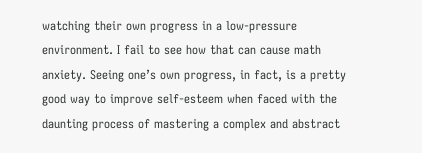watching their own progress in a low-pressure environment. I fail to see how that can cause math anxiety. Seeing one’s own progress, in fact, is a pretty good way to improve self-esteem when faced with the daunting process of mastering a complex and abstract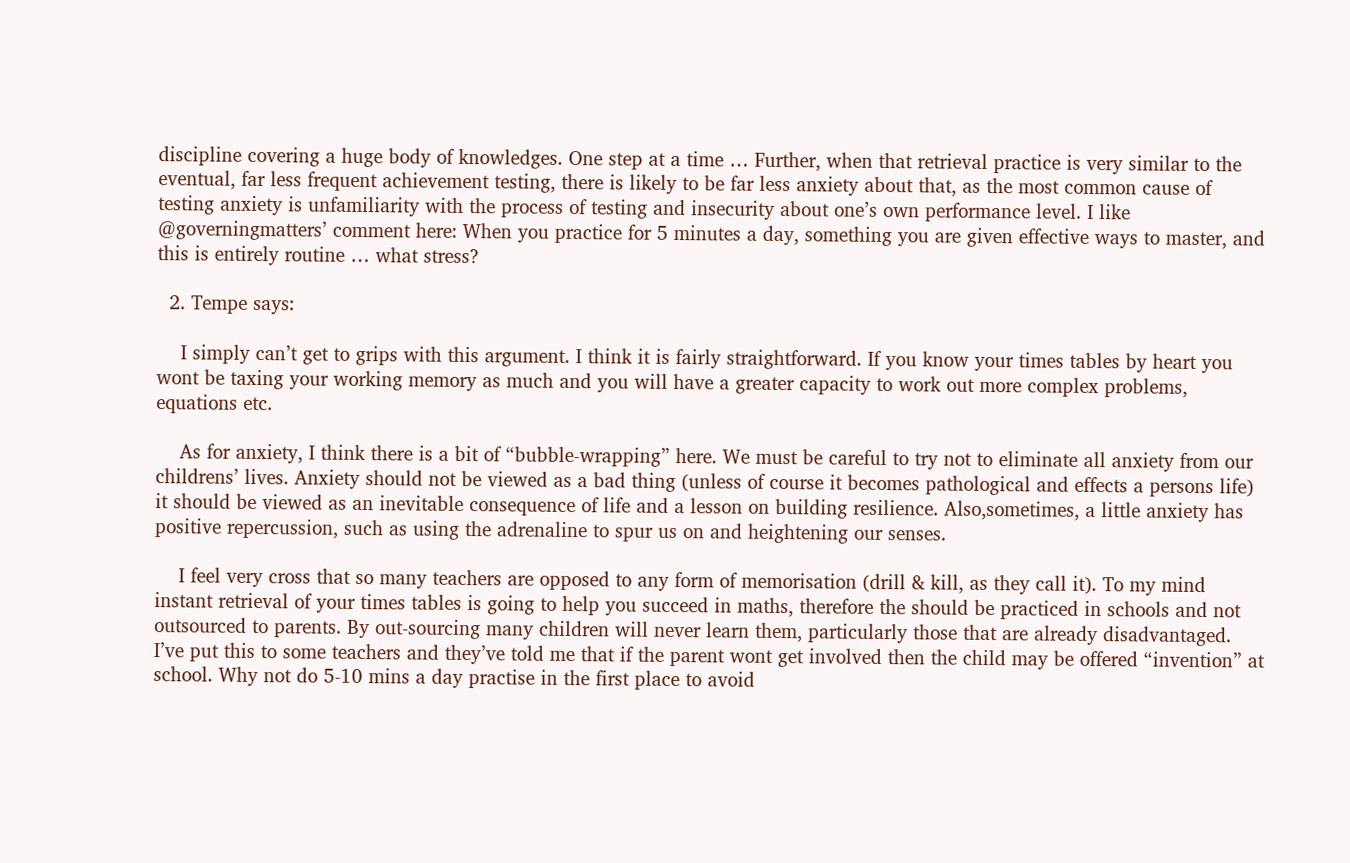discipline covering a huge body of knowledges. One step at a time … Further, when that retrieval practice is very similar to the eventual, far less frequent achievement testing, there is likely to be far less anxiety about that, as the most common cause of testing anxiety is unfamiliarity with the process of testing and insecurity about one’s own performance level. I like @governingmatters’ comment here: When you practice for 5 minutes a day, something you are given effective ways to master, and this is entirely routine … what stress?

  2. Tempe says:

    I simply can’t get to grips with this argument. I think it is fairly straightforward. If you know your times tables by heart you wont be taxing your working memory as much and you will have a greater capacity to work out more complex problems, equations etc.

    As for anxiety, I think there is a bit of “bubble-wrapping” here. We must be careful to try not to eliminate all anxiety from our childrens’ lives. Anxiety should not be viewed as a bad thing (unless of course it becomes pathological and effects a persons life) it should be viewed as an inevitable consequence of life and a lesson on building resilience. Also,sometimes, a little anxiety has positive repercussion, such as using the adrenaline to spur us on and heightening our senses.

    I feel very cross that so many teachers are opposed to any form of memorisation (drill & kill, as they call it). To my mind instant retrieval of your times tables is going to help you succeed in maths, therefore the should be practiced in schools and not outsourced to parents. By out-sourcing many children will never learn them, particularly those that are already disadvantaged. I’ve put this to some teachers and they’ve told me that if the parent wont get involved then the child may be offered “invention” at school. Why not do 5-10 mins a day practise in the first place to avoid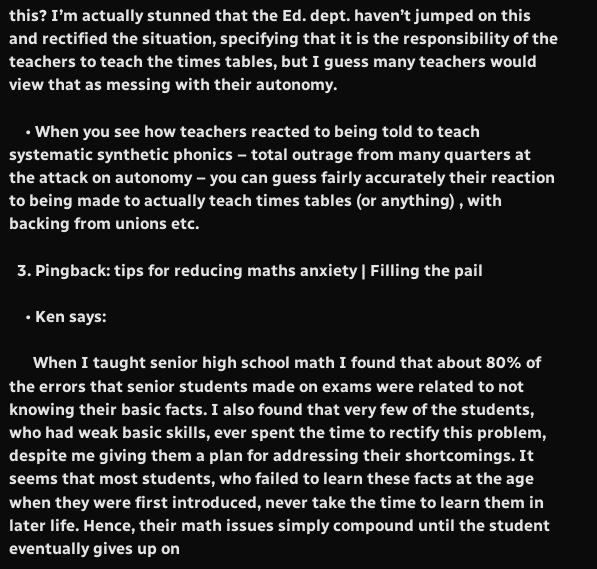this? I’m actually stunned that the Ed. dept. haven’t jumped on this and rectified the situation, specifying that it is the responsibility of the teachers to teach the times tables, but I guess many teachers would view that as messing with their autonomy.

    • When you see how teachers reacted to being told to teach systematic synthetic phonics – total outrage from many quarters at the attack on autonomy – you can guess fairly accurately their reaction to being made to actually teach times tables (or anything) , with backing from unions etc.

  3. Pingback: tips for reducing maths anxiety | Filling the pail

    • Ken says:

      When I taught senior high school math I found that about 80% of the errors that senior students made on exams were related to not knowing their basic facts. I also found that very few of the students, who had weak basic skills, ever spent the time to rectify this problem, despite me giving them a plan for addressing their shortcomings. It seems that most students, who failed to learn these facts at the age when they were first introduced, never take the time to learn them in later life. Hence, their math issues simply compound until the student eventually gives up on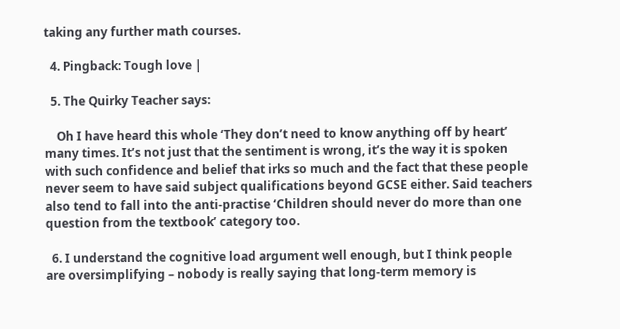taking any further math courses.

  4. Pingback: Tough love |

  5. The Quirky Teacher says:

    Oh I have heard this whole ‘They don’t need to know anything off by heart’ many times. It’s not just that the sentiment is wrong, it’s the way it is spoken with such confidence and belief that irks so much and the fact that these people never seem to have said subject qualifications beyond GCSE either. Said teachers also tend to fall into the anti-practise ‘Children should never do more than one question from the textbook’ category too.

  6. I understand the cognitive load argument well enough, but I think people are oversimplifying – nobody is really saying that long-term memory is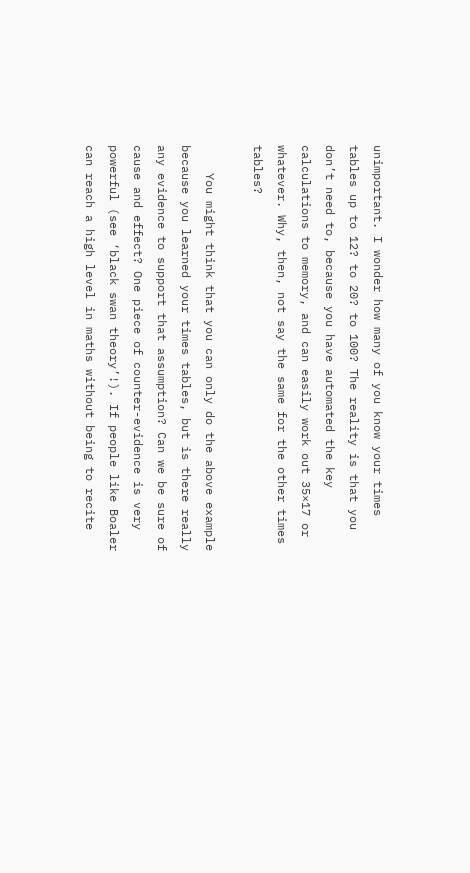unimportant. I wonder how many of you know your times tables up to 12? to 20? to 100? The reality is that you don’t need to, because you have automated the key calculations to memory, and can easily work out 35×17 or whatever. Why, then, not say the same for the other times tables?

    You might think that you can only do the above example because you learned your times tables, but is there really any evidence to support that assumption? Can we be sure of cause and effect? One piece of counter-evidence is very powerful (see ‘black swan theory’!). If people like Boaler can reach a high level in maths without being to recite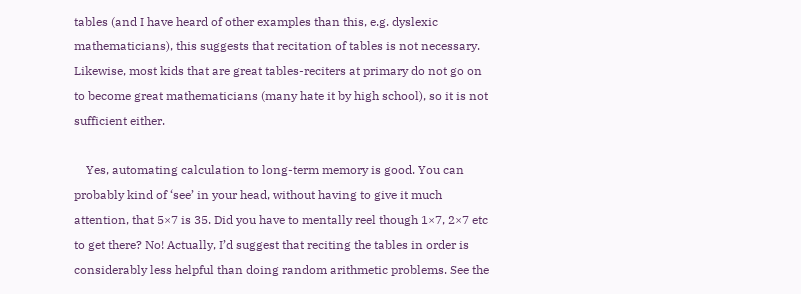tables (and I have heard of other examples than this, e.g. dyslexic mathematicians), this suggests that recitation of tables is not necessary. Likewise, most kids that are great tables-reciters at primary do not go on to become great mathematicians (many hate it by high school), so it is not sufficient either.

    Yes, automating calculation to long-term memory is good. You can probably kind of ‘see’ in your head, without having to give it much attention, that 5×7 is 35. Did you have to mentally reel though 1×7, 2×7 etc to get there? No! Actually, I’d suggest that reciting the tables in order is considerably less helpful than doing random arithmetic problems. See the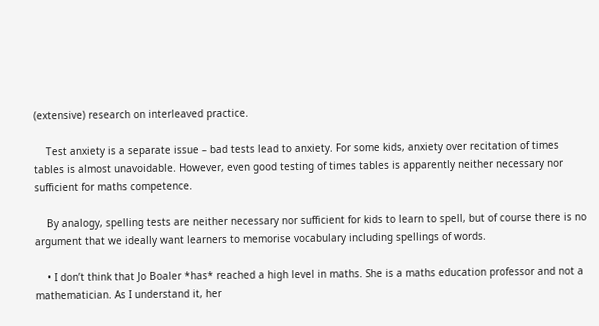(extensive) research on interleaved practice.

    Test anxiety is a separate issue – bad tests lead to anxiety. For some kids, anxiety over recitation of times tables is almost unavoidable. However, even good testing of times tables is apparently neither necessary nor sufficient for maths competence.

    By analogy, spelling tests are neither necessary nor sufficient for kids to learn to spell, but of course there is no argument that we ideally want learners to memorise vocabulary including spellings of words.

    • I don’t think that Jo Boaler *has* reached a high level in maths. She is a maths education professor and not a mathematician. As I understand it, her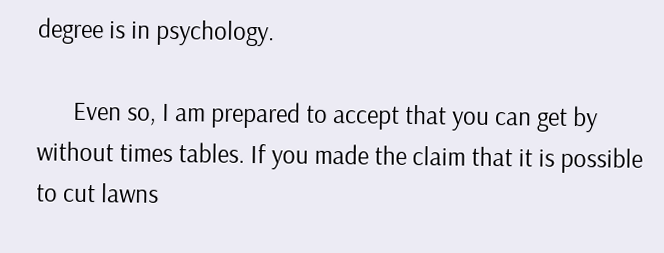degree is in psychology.

      Even so, I am prepared to accept that you can get by without times tables. If you made the claim that it is possible to cut lawns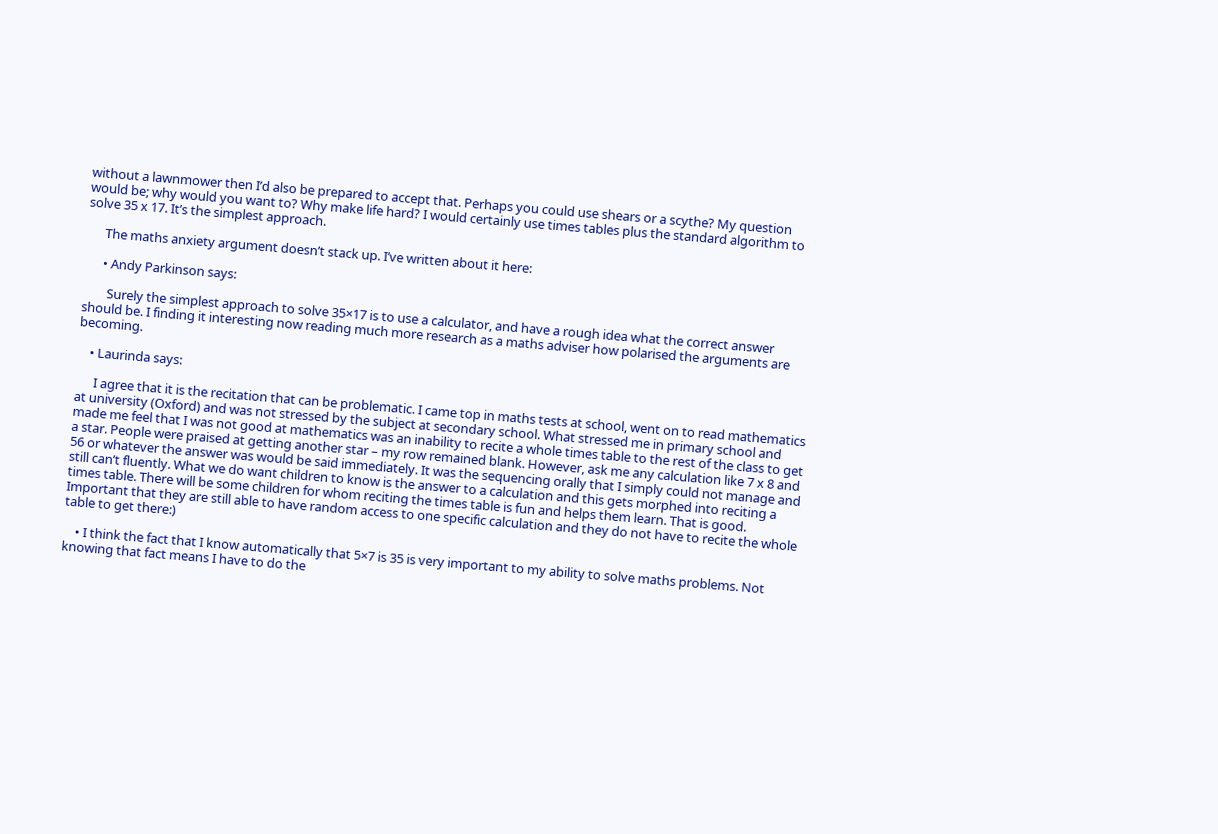without a lawnmower then I’d also be prepared to accept that. Perhaps you could use shears or a scythe? My question would be; why would you want to? Why make life hard? I would certainly use times tables plus the standard algorithm to solve 35 x 17. It’s the simplest approach.

      The maths anxiety argument doesn’t stack up. I’ve written about it here:

      • Andy Parkinson says:

        Surely the simplest approach to solve 35×17 is to use a calculator, and have a rough idea what the correct answer should be. I finding it interesting now reading much more research as a maths adviser how polarised the arguments are becoming.

    • Laurinda says:

      I agree that it is the recitation that can be problematic. I came top in maths tests at school, went on to read mathematics at university (Oxford) and was not stressed by the subject at secondary school. What stressed me in primary school and made me feel that I was not good at mathematics was an inability to recite a whole times table to the rest of the class to get a star. People were praised at getting another star – my row remained blank. However, ask me any calculation like 7 x 8 and 56 or whatever the answer was would be said immediately. It was the sequencing orally that I simply could not manage and still can’t fluently. What we do want children to know is the answer to a calculation and this gets morphed into reciting a times table. There will be some children for whom reciting the times table is fun and helps them learn. That is good. Important that they are still able to have random access to one specific calculation and they do not have to recite the whole table to get there:)

    • I think the fact that I know automatically that 5×7 is 35 is very important to my ability to solve maths problems. Not knowing that fact means I have to do the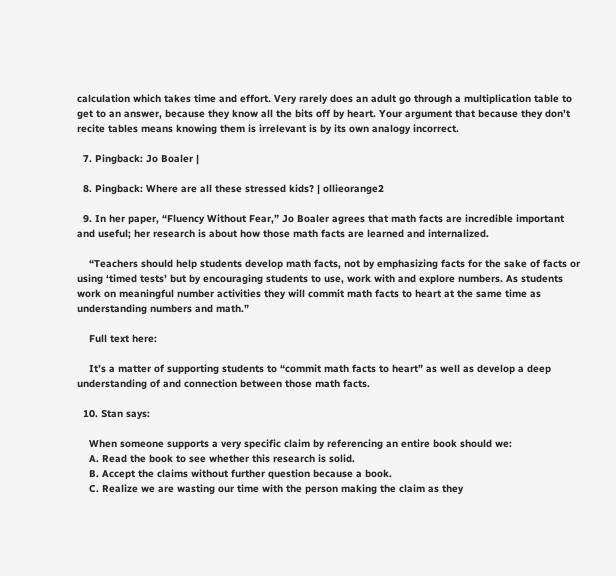calculation which takes time and effort. Very rarely does an adult go through a multiplication table to get to an answer, because they know all the bits off by heart. Your argument that because they don’t recite tables means knowing them is irrelevant is by its own analogy incorrect.

  7. Pingback: Jo Boaler |

  8. Pingback: Where are all these stressed kids? | ollieorange2

  9. In her paper, “Fluency Without Fear,” Jo Boaler agrees that math facts are incredible important and useful; her research is about how those math facts are learned and internalized.

    “Teachers should help students develop math facts, not by emphasizing facts for the sake of facts or using ‘timed tests’ but by encouraging students to use, work with and explore numbers. As students work on meaningful number activities they will commit math facts to heart at the same time as understanding numbers and math.”

    Full text here:

    It’s a matter of supporting students to “commit math facts to heart” as well as develop a deep understanding of and connection between those math facts.

  10. Stan says:

    When someone supports a very specific claim by referencing an entire book should we:
    A. Read the book to see whether this research is solid.
    B. Accept the claims without further question because a book.
    C. Realize we are wasting our time with the person making the claim as they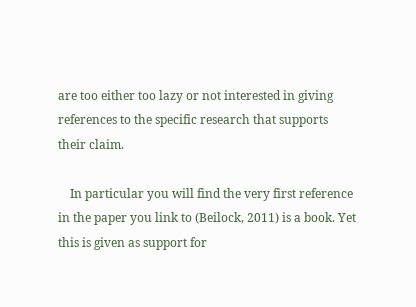are too either too lazy or not interested in giving references to the specific research that supports their claim.

    In particular you will find the very first reference in the paper you link to (Beilock, 2011) is a book. Yet this is given as support for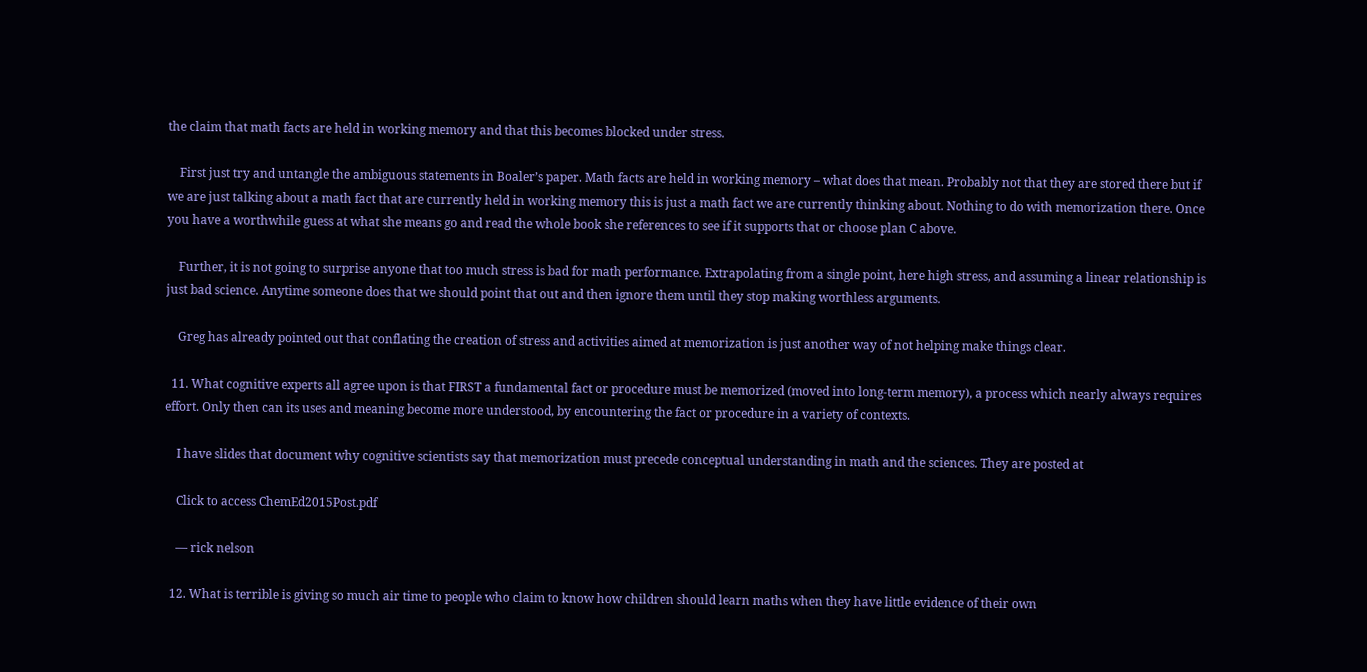the claim that math facts are held in working memory and that this becomes blocked under stress.

    First just try and untangle the ambiguous statements in Boaler’s paper. Math facts are held in working memory – what does that mean. Probably not that they are stored there but if we are just talking about a math fact that are currently held in working memory this is just a math fact we are currently thinking about. Nothing to do with memorization there. Once you have a worthwhile guess at what she means go and read the whole book she references to see if it supports that or choose plan C above.

    Further, it is not going to surprise anyone that too much stress is bad for math performance. Extrapolating from a single point, here high stress, and assuming a linear relationship is just bad science. Anytime someone does that we should point that out and then ignore them until they stop making worthless arguments.

    Greg has already pointed out that conflating the creation of stress and activities aimed at memorization is just another way of not helping make things clear.

  11. What cognitive experts all agree upon is that FIRST a fundamental fact or procedure must be memorized (moved into long-term memory), a process which nearly always requires effort. Only then can its uses and meaning become more understood, by encountering the fact or procedure in a variety of contexts.

    I have slides that document why cognitive scientists say that memorization must precede conceptual understanding in math and the sciences. They are posted at

    Click to access ChemEd2015Post.pdf

    — rick nelson

  12. What is terrible is giving so much air time to people who claim to know how children should learn maths when they have little evidence of their own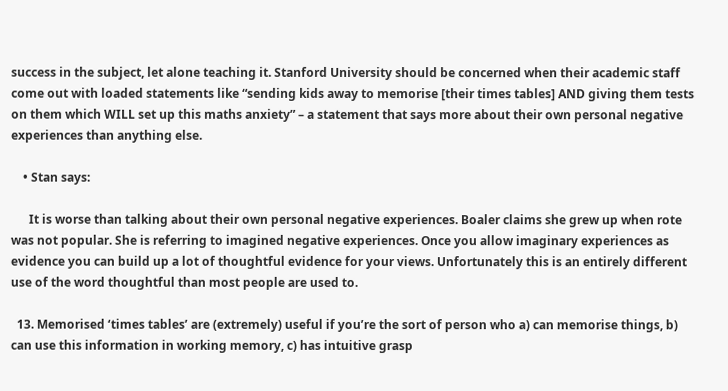success in the subject, let alone teaching it. Stanford University should be concerned when their academic staff come out with loaded statements like “sending kids away to memorise [their times tables] AND giving them tests on them which WILL set up this maths anxiety” – a statement that says more about their own personal negative experiences than anything else.

    • Stan says:

      It is worse than talking about their own personal negative experiences. Boaler claims she grew up when rote was not popular. She is referring to imagined negative experiences. Once you allow imaginary experiences as evidence you can build up a lot of thoughtful evidence for your views. Unfortunately this is an entirely different use of the word thoughtful than most people are used to.

  13. Memorised ‘times tables’ are (extremely) useful if you’re the sort of person who a) can memorise things, b) can use this information in working memory, c) has intuitive grasp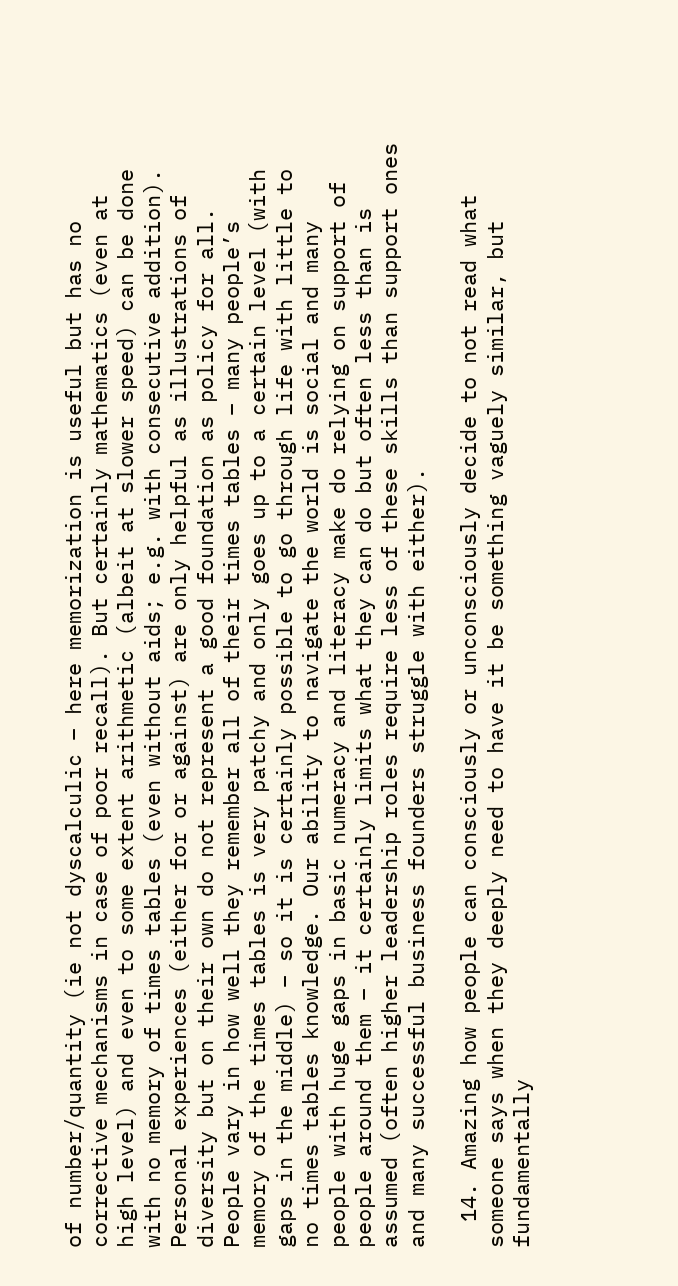of number/quantity (ie not dyscalculic – here memorization is useful but has no corrective mechanisms in case of poor recall). But certainly mathematics (even at high level) and even to some extent arithmetic (albeit at slower speed) can be done with no memory of times tables (even without aids; e.g. with consecutive addition). Personal experiences (either for or against) are only helpful as illustrations of diversity but on their own do not represent a good foundation as policy for all. People vary in how well they remember all of their times tables – many people’s memory of the times tables is very patchy and only goes up to a certain level (with gaps in the middle) – so it is certainly possible to go through life with little to no times tables knowledge. Our ability to navigate the world is social and many people with huge gaps in basic numeracy and literacy make do relying on support of people around them – it certainly limits what they can do but often less than is assumed (often higher leadership roles require less of these skills than support ones and many successful business founders struggle with either).

  14. Amazing how people can consciously or unconsciously decide to not read what someone says when they deeply need to have it be something vaguely similar, but fundamentally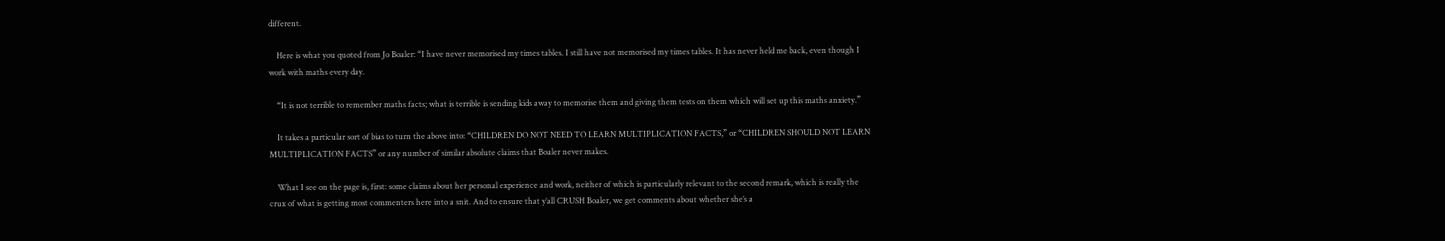different.

    Here is what you quoted from Jo Boaler: “I have never memorised my times tables. I still have not memorised my times tables. It has never held me back, even though I work with maths every day.

    “It is not terrible to remember maths facts; what is terrible is sending kids away to memorise them and giving them tests on them which will set up this maths anxiety.”

    It takes a particular sort of bias to turn the above into: “CHILDREN DO NOT NEED TO LEARN MULTIPLICATION FACTS,” or “CHILDREN SHOULD NOT LEARN MULTIPLICATION FACTS” or any number of similar absolute claims that Boaler never makes.

    What I see on the page is, first: some claims about her personal experience and work, neither of which is particularly relevant to the second remark, which is really the crux of what is getting most commenters here into a snit. And to ensure that y’all CRUSH Boaler, we get comments about whether she’s a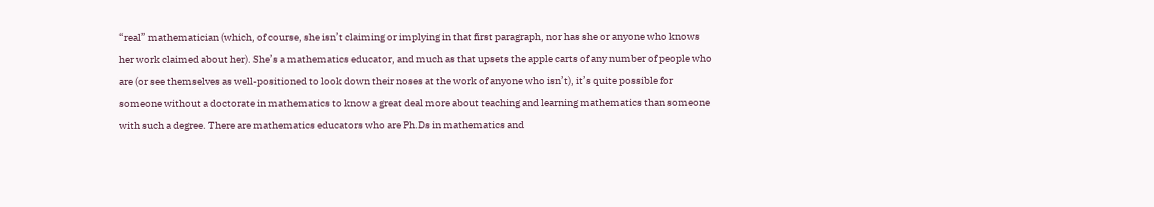“real” mathematician (which, of course, she isn’t claiming or implying in that first paragraph, nor has she or anyone who knows her work claimed about her). She’s a mathematics educator, and much as that upsets the apple carts of any number of people who are (or see themselves as well-positioned to look down their noses at the work of anyone who isn’t), it’s quite possible for someone without a doctorate in mathematics to know a great deal more about teaching and learning mathematics than someone with such a degree. There are mathematics educators who are Ph.Ds in mathematics and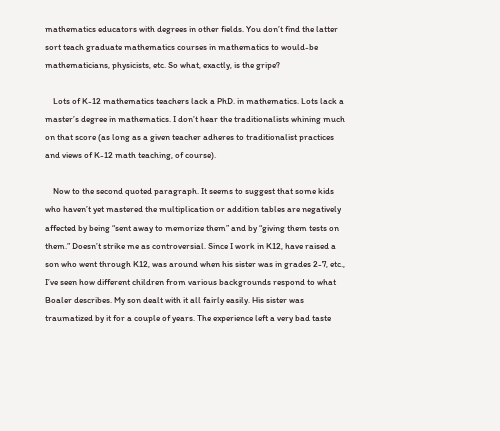mathematics educators with degrees in other fields. You don’t find the latter sort teach graduate mathematics courses in mathematics to would-be mathematicians, physicists, etc. So what, exactly, is the gripe?

    Lots of K-12 mathematics teachers lack a PhD. in mathematics. Lots lack a master’s degree in mathematics. I don’t hear the traditionalists whining much on that score (as long as a given teacher adheres to traditionalist practices and views of K-12 math teaching, of course).

    Now to the second quoted paragraph. It seems to suggest that some kids who haven’t yet mastered the multiplication or addition tables are negatively affected by being “sent away to memorize them” and by “giving them tests on them.” Doesn’t strike me as controversial. Since I work in K12, have raised a son who went through K12, was around when his sister was in grades 2-7, etc., I’ve seen how different children from various backgrounds respond to what Boaler describes. My son dealt with it all fairly easily. His sister was traumatized by it for a couple of years. The experience left a very bad taste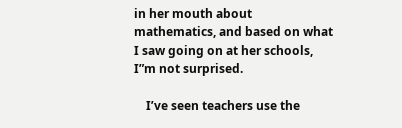in her mouth about mathematics, and based on what I saw going on at her schools, I”m not surprised.

    I’ve seen teachers use the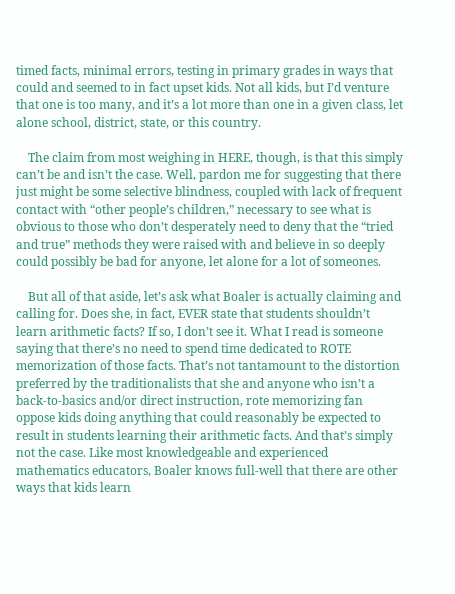timed facts, minimal errors, testing in primary grades in ways that could and seemed to in fact upset kids. Not all kids, but I’d venture that one is too many, and it’s a lot more than one in a given class, let alone school, district, state, or this country.

    The claim from most weighing in HERE, though, is that this simply can’t be and isn’t the case. Well, pardon me for suggesting that there just might be some selective blindness, coupled with lack of frequent contact with “other people’s children,” necessary to see what is obvious to those who don’t desperately need to deny that the “tried and true” methods they were raised with and believe in so deeply could possibly be bad for anyone, let alone for a lot of someones.

    But all of that aside, let’s ask what Boaler is actually claiming and calling for. Does she, in fact, EVER state that students shouldn’t learn arithmetic facts? If so, I don’t see it. What I read is someone saying that there’s no need to spend time dedicated to ROTE memorization of those facts. That’s not tantamount to the distortion preferred by the traditionalists that she and anyone who isn’t a back-to-basics and/or direct instruction, rote memorizing fan oppose kids doing anything that could reasonably be expected to result in students learning their arithmetic facts. And that’s simply not the case. Like most knowledgeable and experienced mathematics educators, Boaler knows full-well that there are other ways that kids learn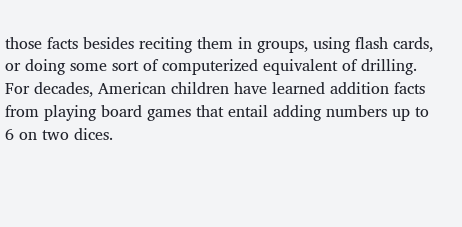those facts besides reciting them in groups, using flash cards, or doing some sort of computerized equivalent of drilling. For decades, American children have learned addition facts from playing board games that entail adding numbers up to 6 on two dices.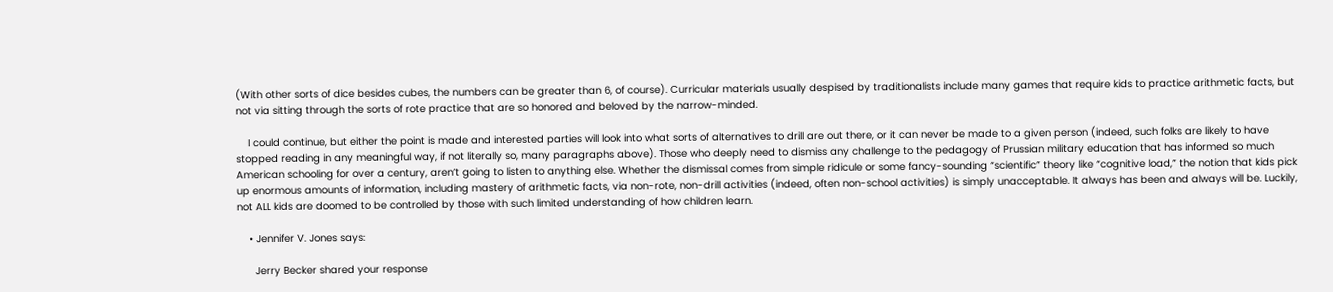(With other sorts of dice besides cubes, the numbers can be greater than 6, of course). Curricular materials usually despised by traditionalists include many games that require kids to practice arithmetic facts, but not via sitting through the sorts of rote practice that are so honored and beloved by the narrow-minded.

    I could continue, but either the point is made and interested parties will look into what sorts of alternatives to drill are out there, or it can never be made to a given person (indeed, such folks are likely to have stopped reading in any meaningful way, if not literally so, many paragraphs above). Those who deeply need to dismiss any challenge to the pedagogy of Prussian military education that has informed so much American schooling for over a century, aren’t going to listen to anything else. Whether the dismissal comes from simple ridicule or some fancy-sounding “scientific” theory like “cognitive load,” the notion that kids pick up enormous amounts of information, including mastery of arithmetic facts, via non-rote, non-drill activities (indeed, often non-school activities) is simply unacceptable. It always has been and always will be. Luckily, not ALL kids are doomed to be controlled by those with such limited understanding of how children learn.

    • Jennifer V. Jones says:

      Jerry Becker shared your response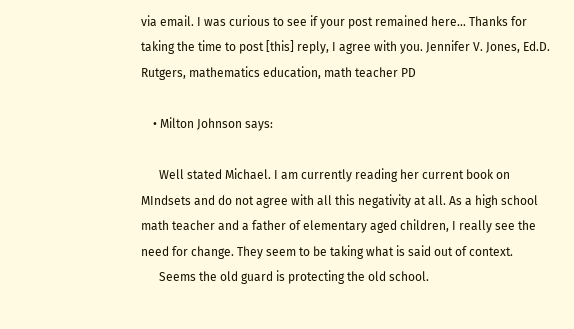via email. I was curious to see if your post remained here… Thanks for taking the time to post [this] reply, I agree with you. Jennifer V. Jones, Ed.D. Rutgers, mathematics education, math teacher PD

    • Milton Johnson says:

      Well stated Michael. I am currently reading her current book on MIndsets and do not agree with all this negativity at all. As a high school math teacher and a father of elementary aged children, I really see the need for change. They seem to be taking what is said out of context.
      Seems the old guard is protecting the old school.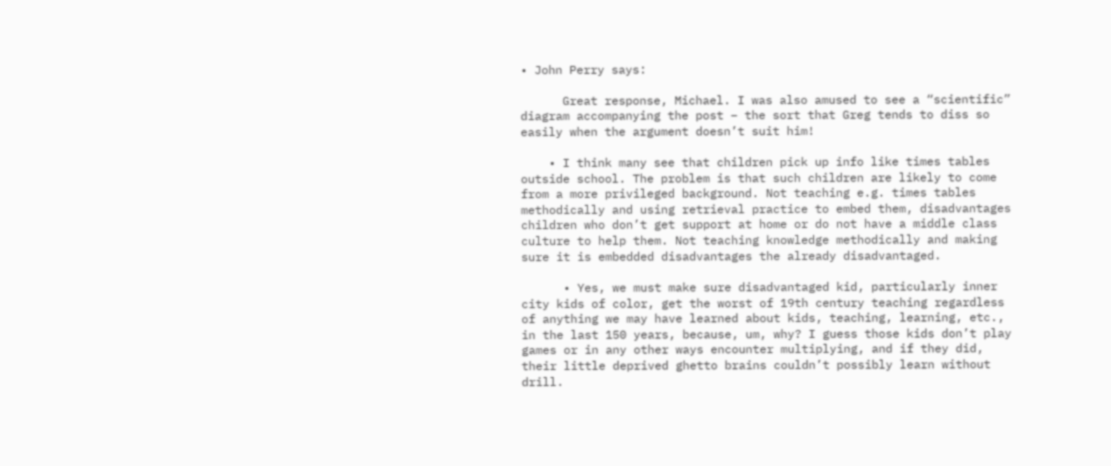• John Perry says:

      Great response, Michael. I was also amused to see a “scientific” diagram accompanying the post – the sort that Greg tends to diss so easily when the argument doesn’t suit him!

    • I think many see that children pick up info like times tables outside school. The problem is that such children are likely to come from a more privileged background. Not teaching e.g. times tables methodically and using retrieval practice to embed them, disadvantages children who don’t get support at home or do not have a middle class culture to help them. Not teaching knowledge methodically and making sure it is embedded disadvantages the already disadvantaged.

      • Yes, we must make sure disadvantaged kid, particularly inner city kids of color, get the worst of 19th century teaching regardless of anything we may have learned about kids, teaching, learning, etc., in the last 150 years, because, um, why? I guess those kids don’t play games or in any other ways encounter multiplying, and if they did, their little deprived ghetto brains couldn’t possibly learn without drill.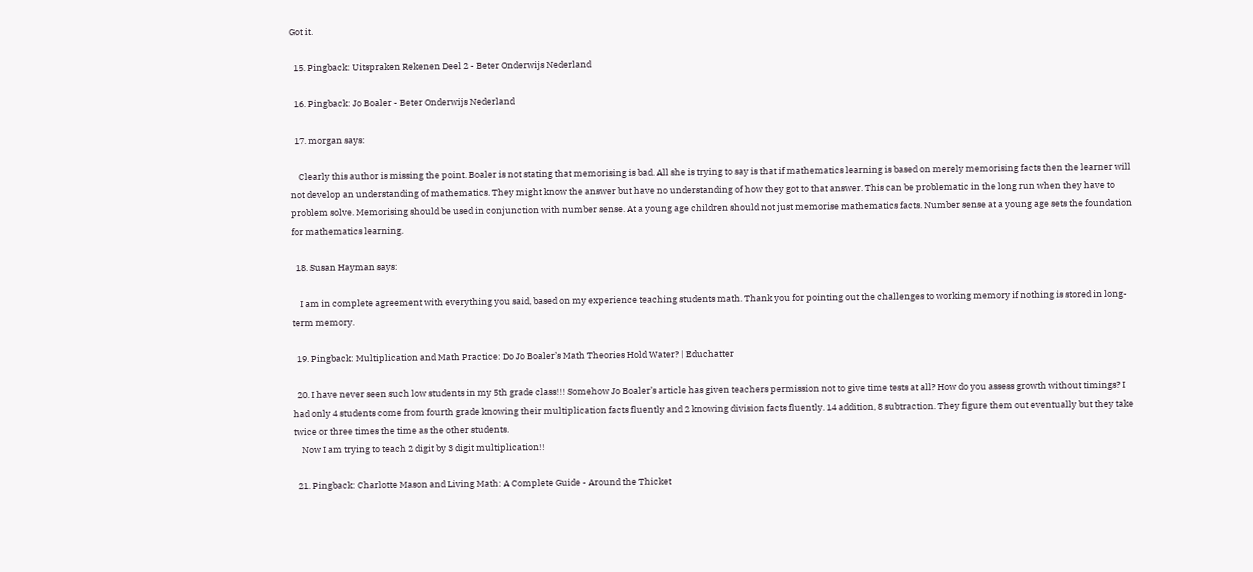Got it.

  15. Pingback: Uitspraken Rekenen Deel 2 - Beter Onderwijs Nederland

  16. Pingback: Jo Boaler - Beter Onderwijs Nederland

  17. morgan says:

    Clearly this author is missing the point. Boaler is not stating that memorising is bad. All she is trying to say is that if mathematics learning is based on merely memorising facts then the learner will not develop an understanding of mathematics. They might know the answer but have no understanding of how they got to that answer. This can be problematic in the long run when they have to problem solve. Memorising should be used in conjunction with number sense. At a young age children should not just memorise mathematics facts. Number sense at a young age sets the foundation for mathematics learning.

  18. Susan Hayman says:

    I am in complete agreement with everything you said, based on my experience teaching students math. Thank you for pointing out the challenges to working memory if nothing is stored in long-term memory.

  19. Pingback: Multiplication and Math Practice: Do Jo Boaler’s Math Theories Hold Water? | Educhatter

  20. I have never seen such low students in my 5th grade class!!! Somehow Jo Boaler’s article has given teachers permission not to give time tests at all? How do you assess growth without timings? I had only 4 students come from fourth grade knowing their multiplication facts fluently and 2 knowing division facts fluently. 14 addition, 8 subtraction. They figure them out eventually but they take twice or three times the time as the other students.
    Now I am trying to teach 2 digit by 3 digit multiplication!!

  21. Pingback: Charlotte Mason and Living Math: A Complete Guide - Around the Thicket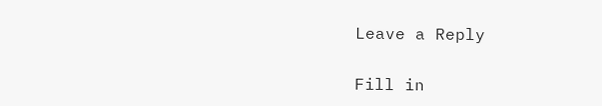Leave a Reply

Fill in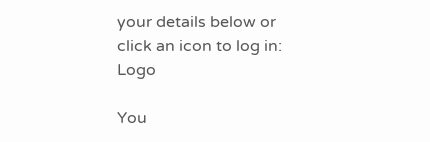your details below or click an icon to log in: Logo

You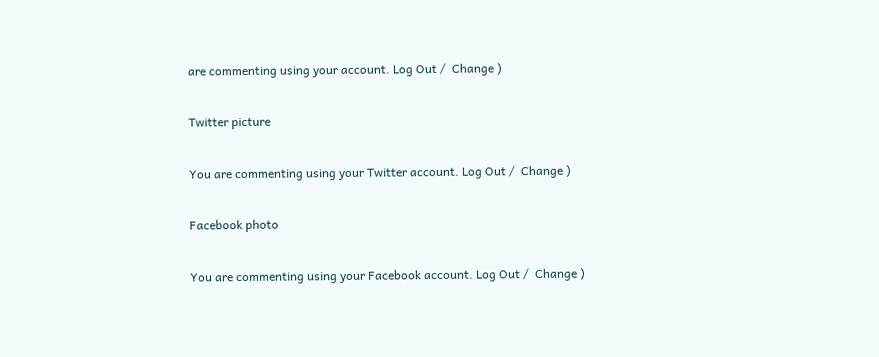are commenting using your account. Log Out /  Change )

Twitter picture

You are commenting using your Twitter account. Log Out /  Change )

Facebook photo

You are commenting using your Facebook account. Log Out /  Change )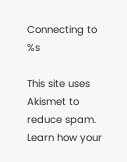Connecting to %s

This site uses Akismet to reduce spam. Learn how your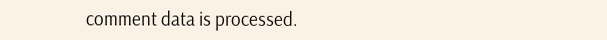comment data is processed.